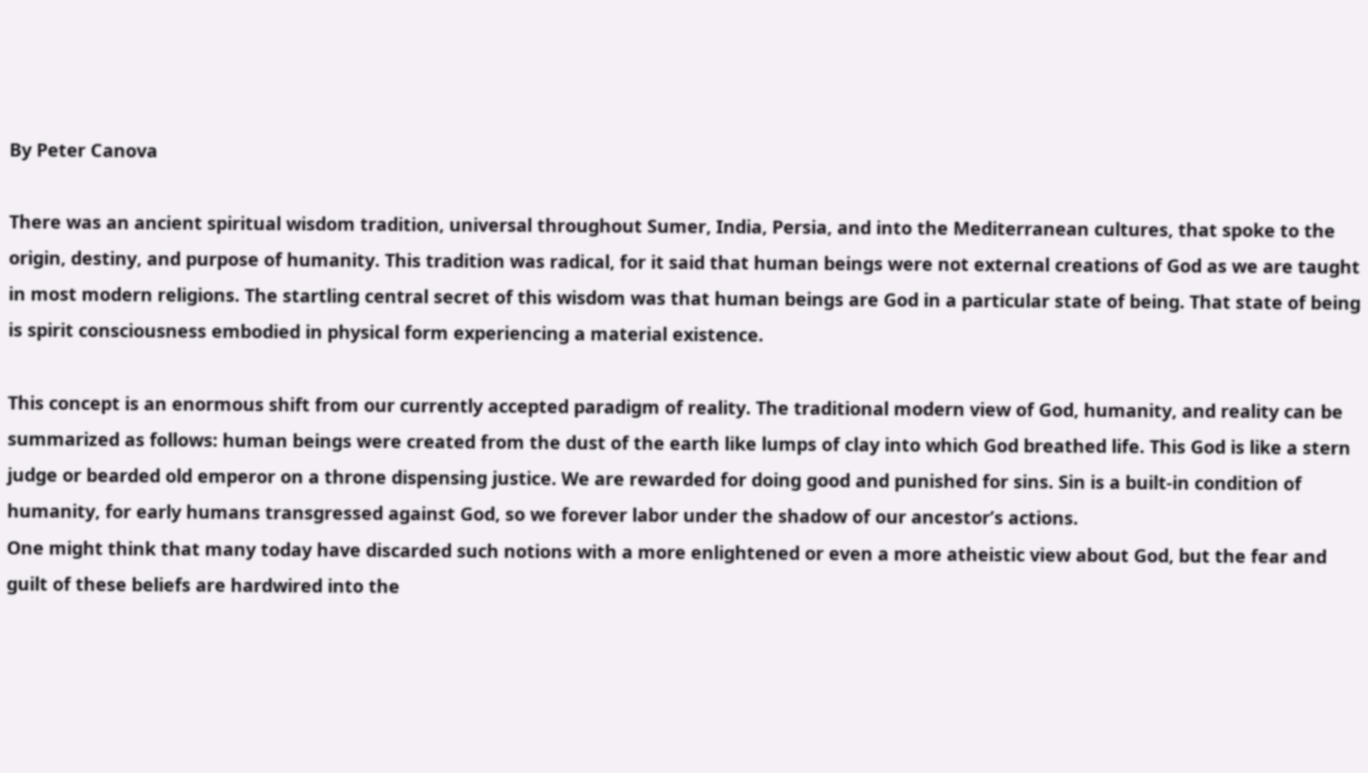By Peter Canova

There was an ancient spiritual wisdom tradition, universal throughout Sumer, India, Persia, and into the Mediterranean cultures, that spoke to the origin, destiny, and purpose of humanity. This tradition was radical, for it said that human beings were not external creations of God as we are taught in most modern religions. The startling central secret of this wisdom was that human beings are God in a particular state of being. That state of being is spirit consciousness embodied in physical form experiencing a material existence.

This concept is an enormous shift from our currently accepted paradigm of reality. The traditional modern view of God, humanity, and reality can be summarized as follows: human beings were created from the dust of the earth like lumps of clay into which God breathed life. This God is like a stern judge or bearded old emperor on a throne dispensing justice. We are rewarded for doing good and punished for sins. Sin is a built-in condition of humanity, for early humans transgressed against God, so we forever labor under the shadow of our ancestor’s actions.
One might think that many today have discarded such notions with a more enlightened or even a more atheistic view about God, but the fear and guilt of these beliefs are hardwired into the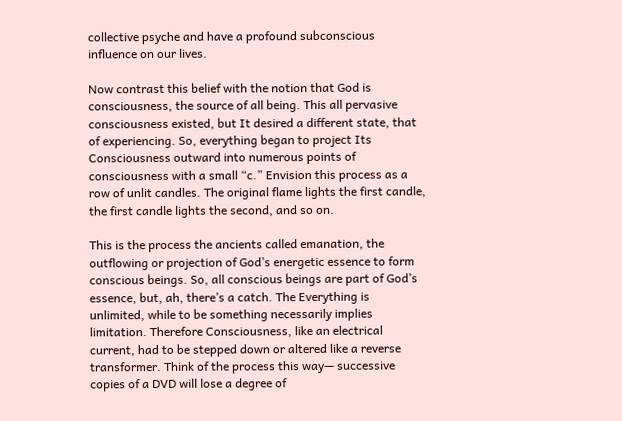collective psyche and have a profound subconscious influence on our lives.

Now contrast this belief with the notion that God is consciousness, the source of all being. This all pervasive consciousness existed, but It desired a different state, that of experiencing. So, everything began to project Its Consciousness outward into numerous points of consciousness with a small “c.” Envision this process as a row of unlit candles. The original flame lights the first candle, the first candle lights the second, and so on.

This is the process the ancients called emanation, the outflowing or projection of God’s energetic essence to form conscious beings. So, all conscious beings are part of God’s essence, but, ah, there’s a catch. The Everything is unlimited, while to be something necessarily implies limitation. Therefore Consciousness, like an electrical current, had to be stepped down or altered like a reverse transformer. Think of the process this way— successive copies of a DVD will lose a degree of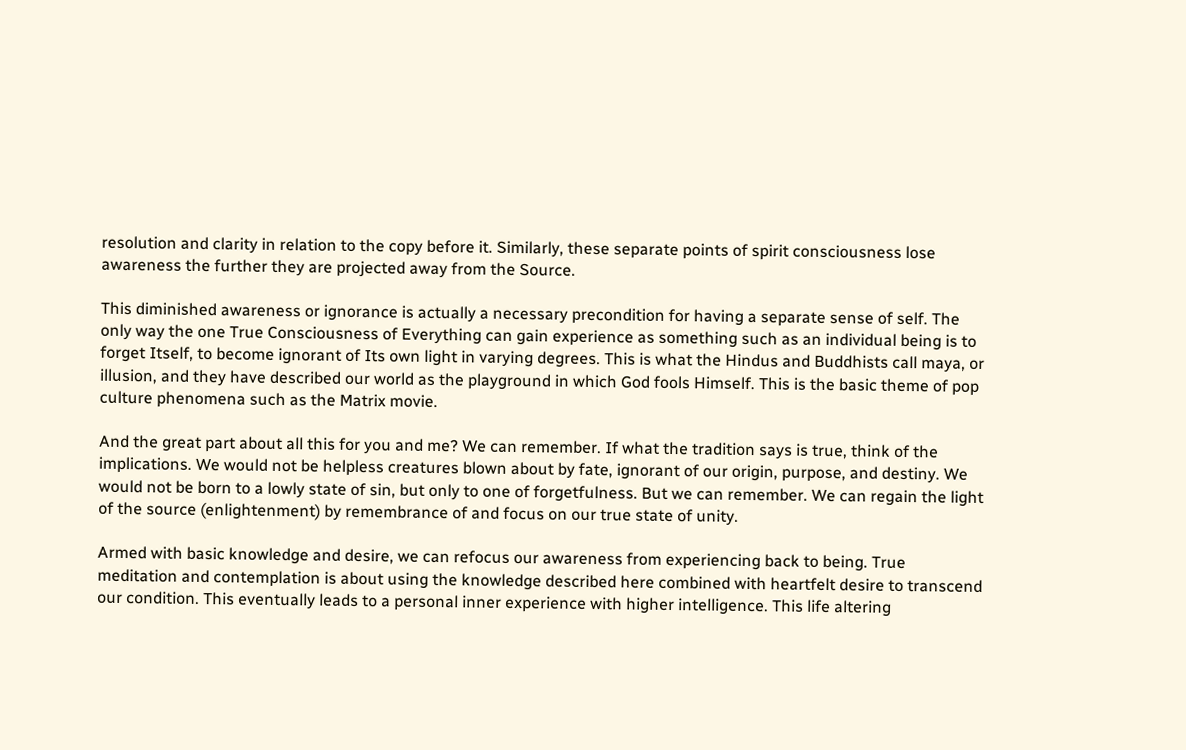resolution and clarity in relation to the copy before it. Similarly, these separate points of spirit consciousness lose awareness the further they are projected away from the Source.

This diminished awareness or ignorance is actually a necessary precondition for having a separate sense of self. The only way the one True Consciousness of Everything can gain experience as something such as an individual being is to forget Itself, to become ignorant of Its own light in varying degrees. This is what the Hindus and Buddhists call maya, or illusion, and they have described our world as the playground in which God fools Himself. This is the basic theme of pop culture phenomena such as the Matrix movie.

And the great part about all this for you and me? We can remember. If what the tradition says is true, think of the implications. We would not be helpless creatures blown about by fate, ignorant of our origin, purpose, and destiny. We would not be born to a lowly state of sin, but only to one of forgetfulness. But we can remember. We can regain the light of the source (enlightenment) by remembrance of and focus on our true state of unity.

Armed with basic knowledge and desire, we can refocus our awareness from experiencing back to being. True meditation and contemplation is about using the knowledge described here combined with heartfelt desire to transcend our condition. This eventually leads to a personal inner experience with higher intelligence. This life altering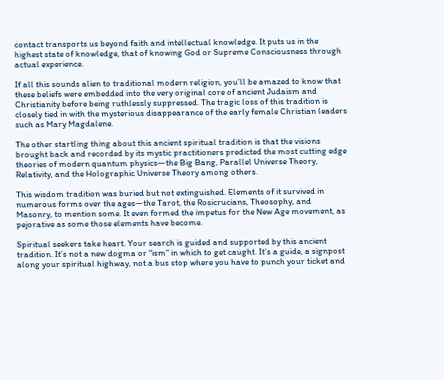contact transports us beyond faith and intellectual knowledge. It puts us in the highest state of knowledge, that of knowing God or Supreme Consciousness through actual experience.

If all this sounds alien to traditional modern religion, you’ll be amazed to know that these beliefs were embedded into the very original core of ancient Judaism and Christianity before being ruthlessly suppressed. The tragic loss of this tradition is closely tied in with the mysterious disappearance of the early female Christian leaders such as Mary Magdalene.

The other startling thing about this ancient spiritual tradition is that the visions brought back and recorded by its mystic practitioners predicted the most cutting edge theories of modern quantum physics—the Big Bang, Parallel Universe Theory, Relativity, and the Holographic Universe Theory among others.

This wisdom tradition was buried but not extinguished. Elements of it survived in numerous forms over the ages—the Tarot, the Rosicrucians, Theosophy, and Masonry, to mention some. It even formed the impetus for the New Age movement, as pejorative as some those elements have become.

Spiritual seekers take heart. Your search is guided and supported by this ancient tradition. It’s not a new dogma or “ism” in which to get caught. It’s a guide, a signpost along your spiritual highway, not a bus stop where you have to punch your ticket and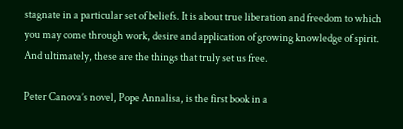stagnate in a particular set of beliefs. It is about true liberation and freedom to which you may come through work, desire and application of growing knowledge of spirit. And ultimately, these are the things that truly set us free.

Peter Canova’s novel, Pope Annalisa, is the first book in a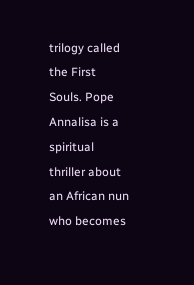trilogy called the First Souls. Pope Annalisa is a spiritual thriller about an African nun who becomes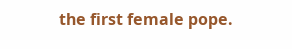the first female pope.